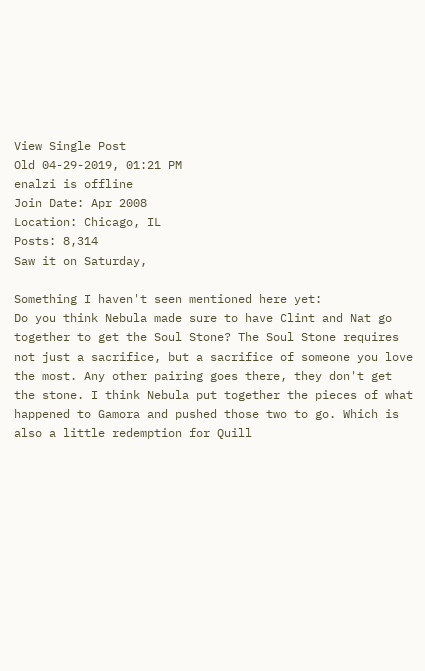View Single Post
Old 04-29-2019, 01:21 PM
enalzi is offline
Join Date: Apr 2008
Location: Chicago, IL
Posts: 8,314
Saw it on Saturday,

Something I haven't seen mentioned here yet:
Do you think Nebula made sure to have Clint and Nat go together to get the Soul Stone? The Soul Stone requires not just a sacrifice, but a sacrifice of someone you love the most. Any other pairing goes there, they don't get the stone. I think Nebula put together the pieces of what happened to Gamora and pushed those two to go. Which is also a little redemption for Quill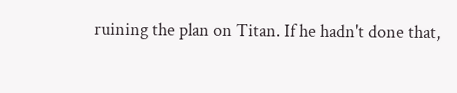ruining the plan on Titan. If he hadn't done that,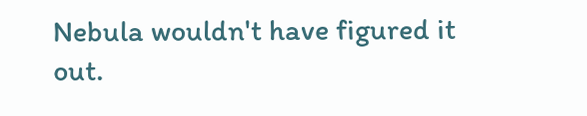Nebula wouldn't have figured it out.